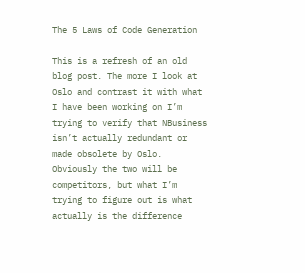The 5 Laws of Code Generation

This is a refresh of an old blog post. The more I look at Oslo and contrast it with what I have been working on I’m trying to verify that NBusiness isn’t actually redundant or made obsolete by Oslo. Obviously the two will be competitors, but what I’m trying to figure out is what actually is the difference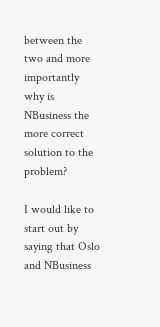between the two and more importantly why is NBusiness the more correct solution to the problem?

I would like to start out by saying that Oslo and NBusiness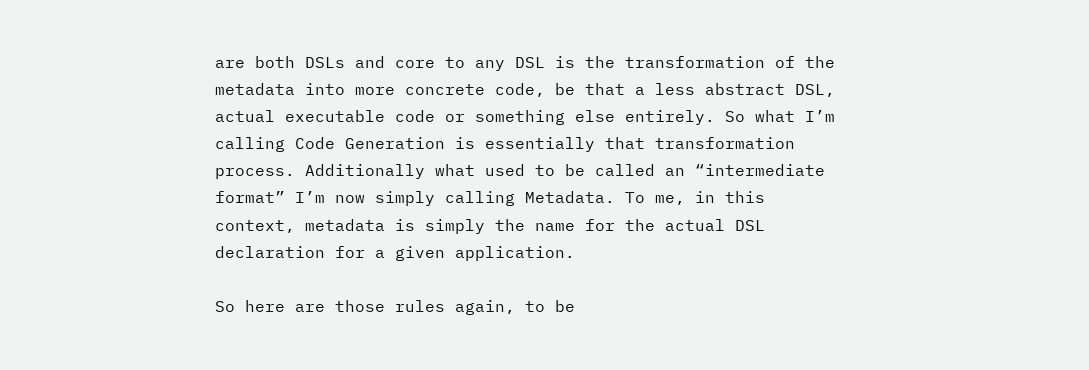are both DSLs and core to any DSL is the transformation of the metadata into more concrete code, be that a less abstract DSL, actual executable code or something else entirely. So what I’m calling Code Generation is essentially that transformation process. Additionally what used to be called an “intermediate format” I’m now simply calling Metadata. To me, in this context, metadata is simply the name for the actual DSL declaration for a given application.

So here are those rules again, to be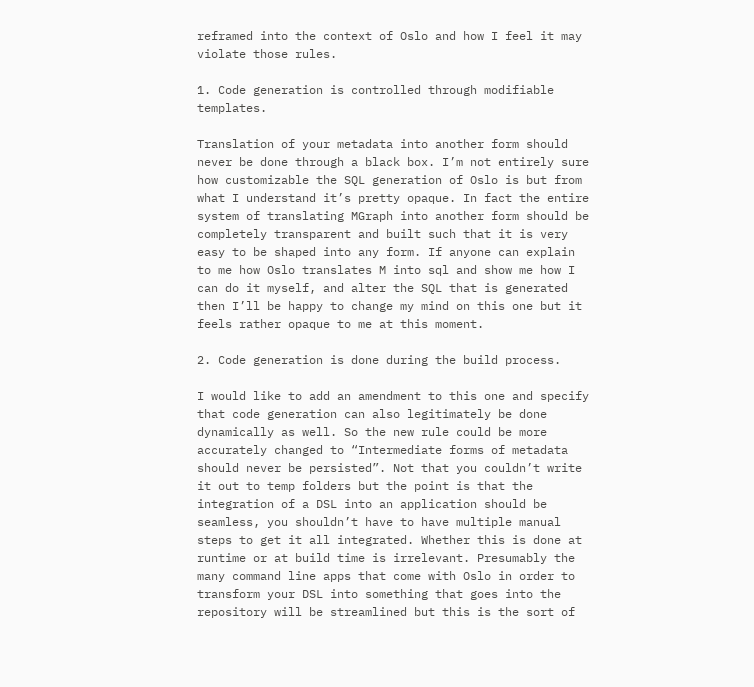reframed into the context of Oslo and how I feel it may violate those rules.

1. Code generation is controlled through modifiable templates.

Translation of your metadata into another form should never be done through a black box. I’m not entirely sure how customizable the SQL generation of Oslo is but from what I understand it’s pretty opaque. In fact the entire system of translating MGraph into another form should be completely transparent and built such that it is very easy to be shaped into any form. If anyone can explain to me how Oslo translates M into sql and show me how I can do it myself, and alter the SQL that is generated then I’ll be happy to change my mind on this one but it feels rather opaque to me at this moment.

2. Code generation is done during the build process.

I would like to add an amendment to this one and specify that code generation can also legitimately be done dynamically as well. So the new rule could be more accurately changed to “Intermediate forms of metadata should never be persisted”. Not that you couldn’t write it out to temp folders but the point is that the integration of a DSL into an application should be seamless, you shouldn’t have to have multiple manual steps to get it all integrated. Whether this is done at runtime or at build time is irrelevant. Presumably the many command line apps that come with Oslo in order to transform your DSL into something that goes into the repository will be streamlined but this is the sort of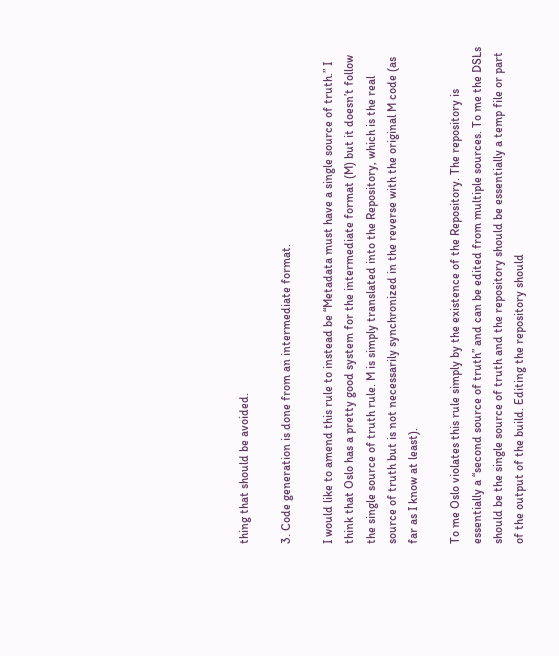thing that should be avoided.

3. Code generation is done from an intermediate format.

I would like to amend this rule to instead be “Metadata must have a single source of truth.” I think that Oslo has a pretty good system for the intermediate format (M) but it doesn’t follow the single source of truth rule. M is simply translated into the Repository, which is the real source of truth but is not necessarily synchronized in the reverse with the original M code (as far as I know at least).

To me Oslo violates this rule simply by the existence of the Repository. The repository is essentially a “second source of truth” and can be edited from multiple sources. To me the DSLs should be the single source of truth and the repository should be essentially a temp file or part of the output of the build. Editing the repository should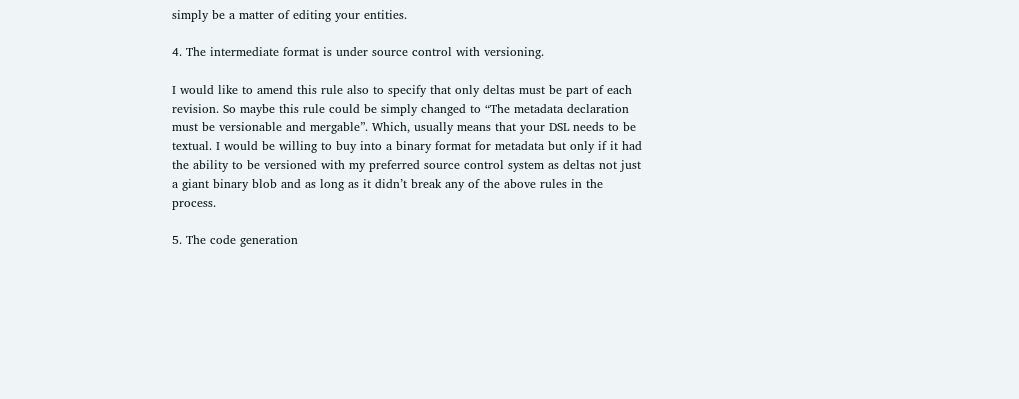simply be a matter of editing your entities.

4. The intermediate format is under source control with versioning.

I would like to amend this rule also to specify that only deltas must be part of each revision. So maybe this rule could be simply changed to “The metadata declaration must be versionable and mergable”. Which, usually means that your DSL needs to be textual. I would be willing to buy into a binary format for metadata but only if it had the ability to be versioned with my preferred source control system as deltas not just a giant binary blob and as long as it didn’t break any of the above rules in the process.

5. The code generation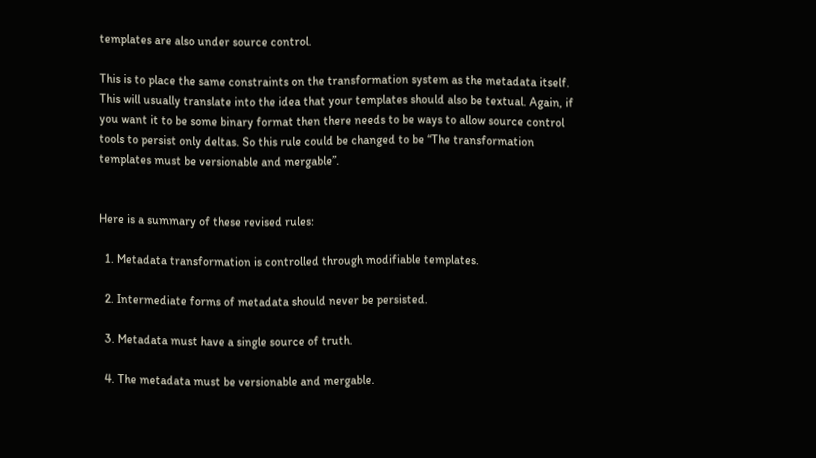templates are also under source control.

This is to place the same constraints on the transformation system as the metadata itself. This will usually translate into the idea that your templates should also be textual. Again, if you want it to be some binary format then there needs to be ways to allow source control tools to persist only deltas. So this rule could be changed to be “The transformation templates must be versionable and mergable”.


Here is a summary of these revised rules:

  1. Metadata transformation is controlled through modifiable templates.

  2. Intermediate forms of metadata should never be persisted.

  3. Metadata must have a single source of truth.

  4. The metadata must be versionable and mergable.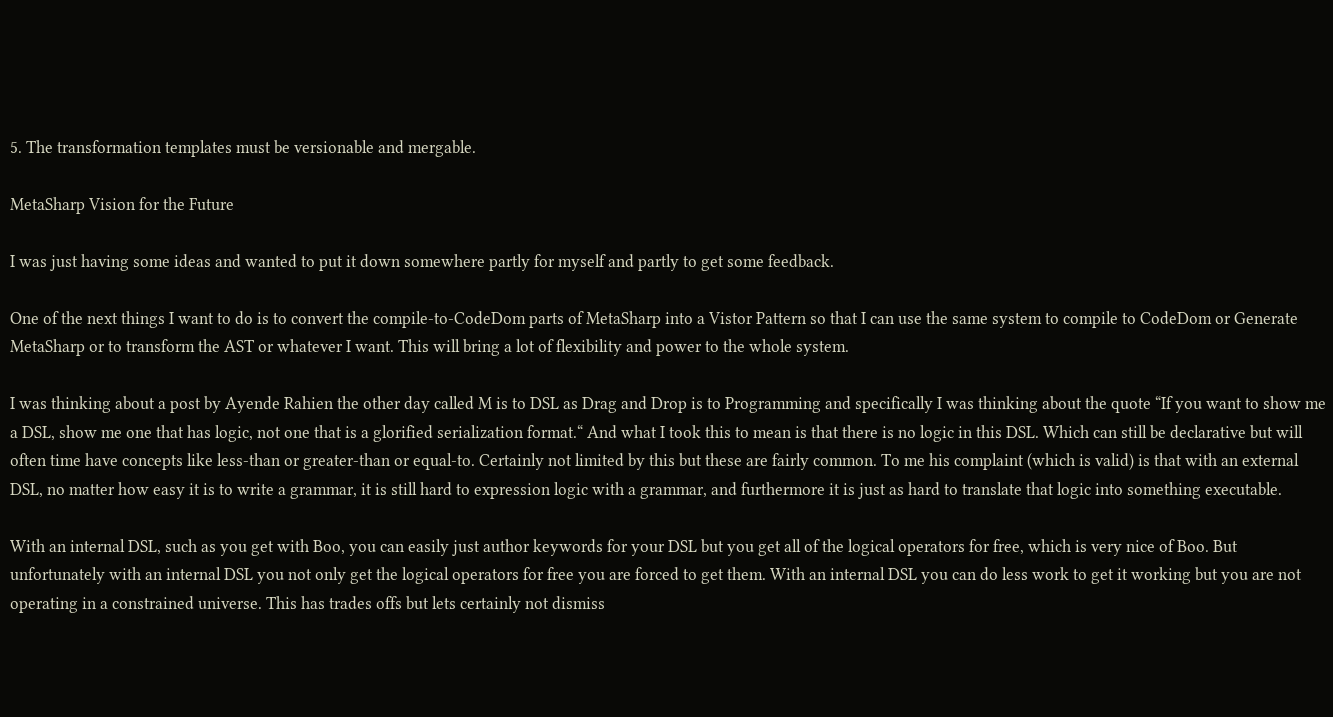5. The transformation templates must be versionable and mergable.

MetaSharp Vision for the Future

I was just having some ideas and wanted to put it down somewhere partly for myself and partly to get some feedback.

One of the next things I want to do is to convert the compile-to-CodeDom parts of MetaSharp into a Vistor Pattern so that I can use the same system to compile to CodeDom or Generate MetaSharp or to transform the AST or whatever I want. This will bring a lot of flexibility and power to the whole system.

I was thinking about a post by Ayende Rahien the other day called M is to DSL as Drag and Drop is to Programming and specifically I was thinking about the quote “If you want to show me a DSL, show me one that has logic, not one that is a glorified serialization format.“ And what I took this to mean is that there is no logic in this DSL. Which can still be declarative but will often time have concepts like less-than or greater-than or equal-to. Certainly not limited by this but these are fairly common. To me his complaint (which is valid) is that with an external DSL, no matter how easy it is to write a grammar, it is still hard to expression logic with a grammar, and furthermore it is just as hard to translate that logic into something executable.

With an internal DSL, such as you get with Boo, you can easily just author keywords for your DSL but you get all of the logical operators for free, which is very nice of Boo. But unfortunately with an internal DSL you not only get the logical operators for free you are forced to get them. With an internal DSL you can do less work to get it working but you are not operating in a constrained universe. This has trades offs but lets certainly not dismiss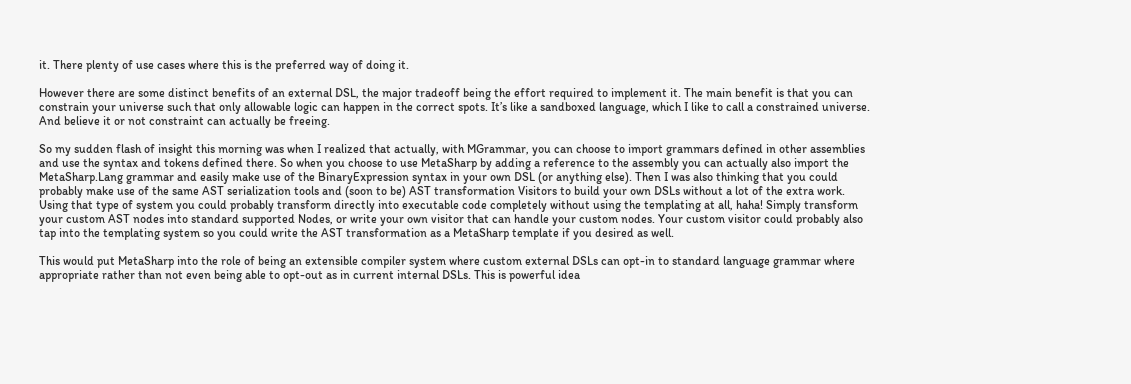it. There plenty of use cases where this is the preferred way of doing it.

However there are some distinct benefits of an external DSL, the major tradeoff being the effort required to implement it. The main benefit is that you can constrain your universe such that only allowable logic can happen in the correct spots. It’s like a sandboxed language, which I like to call a constrained universe. And believe it or not constraint can actually be freeing.

So my sudden flash of insight this morning was when I realized that actually, with MGrammar, you can choose to import grammars defined in other assemblies and use the syntax and tokens defined there. So when you choose to use MetaSharp by adding a reference to the assembly you can actually also import the MetaSharp.Lang grammar and easily make use of the BinaryExpression syntax in your own DSL (or anything else). Then I was also thinking that you could probably make use of the same AST serialization tools and (soon to be) AST transformation Visitors to build your own DSLs without a lot of the extra work. Using that type of system you could probably transform directly into executable code completely without using the templating at all, haha! Simply transform your custom AST nodes into standard supported Nodes, or write your own visitor that can handle your custom nodes. Your custom visitor could probably also tap into the templating system so you could write the AST transformation as a MetaSharp template if you desired as well.

This would put MetaSharp into the role of being an extensible compiler system where custom external DSLs can opt-in to standard language grammar where appropriate rather than not even being able to opt-out as in current internal DSLs. This is powerful idea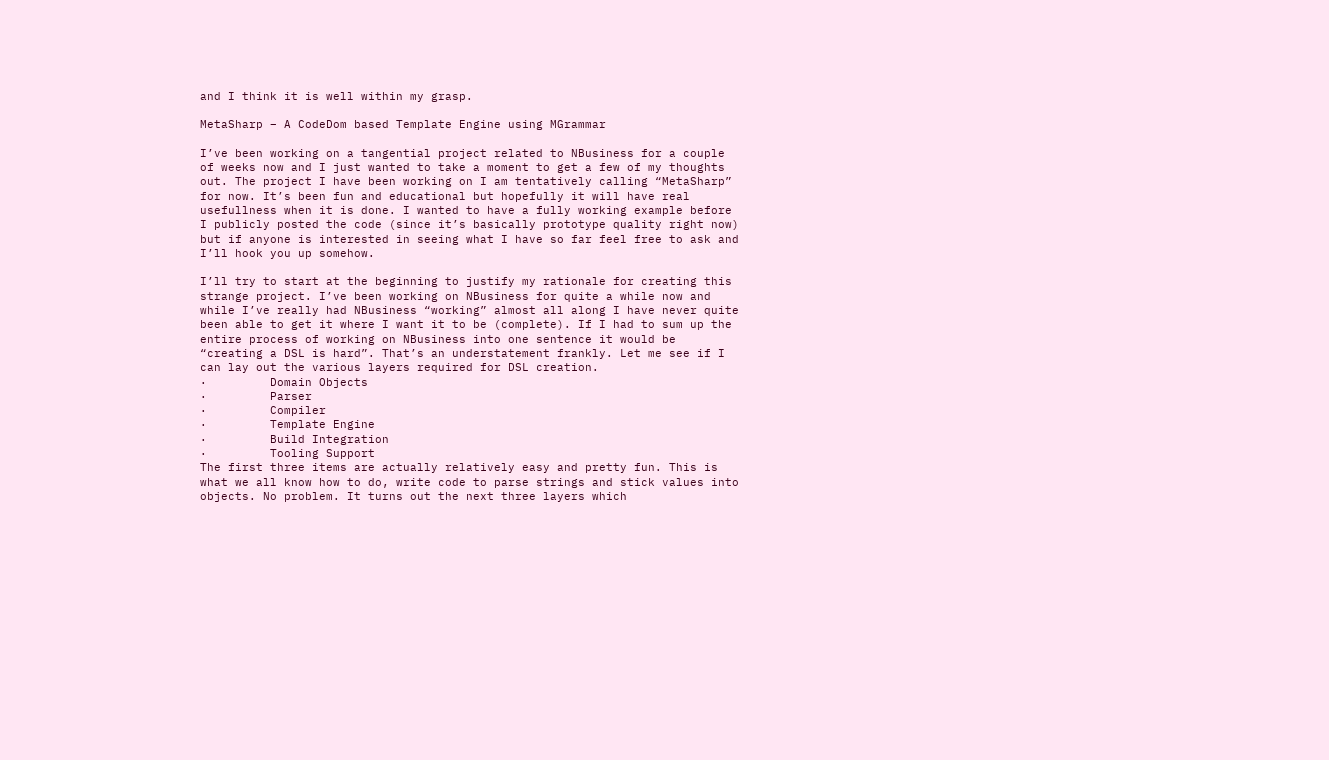and I think it is well within my grasp.

MetaSharp – A CodeDom based Template Engine using MGrammar

I’ve been working on a tangential project related to NBusiness for a couple of weeks now and I just wanted to take a moment to get a few of my thoughts out. The project I have been working on I am tentatively calling “MetaSharp” for now. It’s been fun and educational but hopefully it will have real usefullness when it is done. I wanted to have a fully working example before I publicly posted the code (since it’s basically prototype quality right now) but if anyone is interested in seeing what I have so far feel free to ask and I’ll hook you up somehow.

I’ll try to start at the beginning to justify my rationale for creating this strange project. I’ve been working on NBusiness for quite a while now and while I’ve really had NBusiness “working” almost all along I have never quite been able to get it where I want it to be (complete). If I had to sum up the entire process of working on NBusiness into one sentence it would be “creating a DSL is hard”. That’s an understatement frankly. Let me see if I can lay out the various layers required for DSL creation.
·         Domain Objects
·         Parser
·         Compiler
·         Template Engine
·         Build Integration
·         Tooling Support
The first three items are actually relatively easy and pretty fun. This is what we all know how to do, write code to parse strings and stick values into objects. No problem. It turns out the next three layers which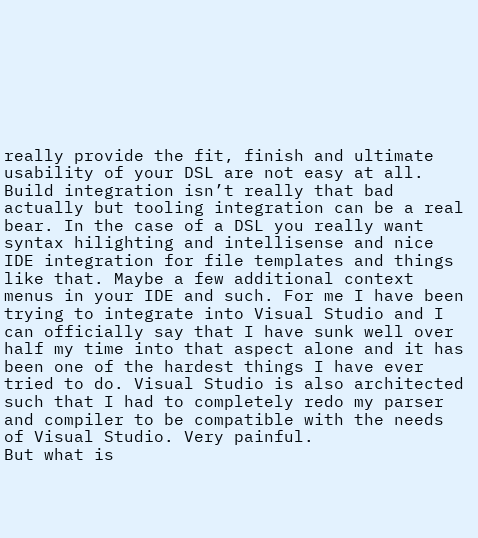really provide the fit, finish and ultimate usability of your DSL are not easy at all. Build integration isn’t really that bad actually but tooling integration can be a real bear. In the case of a DSL you really want syntax hilighting and intellisense and nice IDE integration for file templates and things like that. Maybe a few additional context menus in your IDE and such. For me I have been trying to integrate into Visual Studio and I can officially say that I have sunk well over half my time into that aspect alone and it has been one of the hardest things I have ever tried to do. Visual Studio is also architected such that I had to completely redo my parser and compiler to be compatible with the needs of Visual Studio. Very painful.
But what is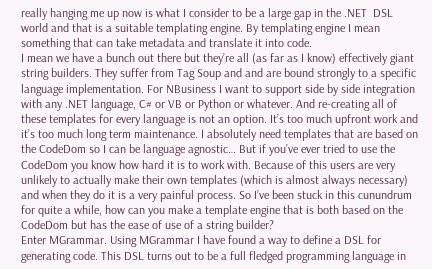really hanging me up now is what I consider to be a large gap in the .NET  DSL world and that is a suitable templating engine. By templating engine I mean something that can take metadata and translate it into code.
I mean we have a bunch out there but they’re all (as far as I know) effectively giant string builders. They suffer from Tag Soup and and are bound strongly to a specific language implementation. For NBusiness I want to support side by side integration with any .NET language, C# or VB or Python or whatever. And re-creating all of these templates for every language is not an option. It’s too much upfront work and it’s too much long term maintenance. I absolutely need templates that are based on the CodeDom so I can be language agnostic… But if you’ve ever tried to use the CodeDom you know how hard it is to work with. Because of this users are very unlikely to actually make their own templates (which is almost always necessary) and when they do it is a very painful process. So I’ve been stuck in this cunundrum for quite a while, how can you make a template engine that is both based on the CodeDom but has the ease of use of a string builder?
Enter MGrammar. Using MGrammar I have found a way to define a DSL for generating code. This DSL turns out to be a full fledged programming language in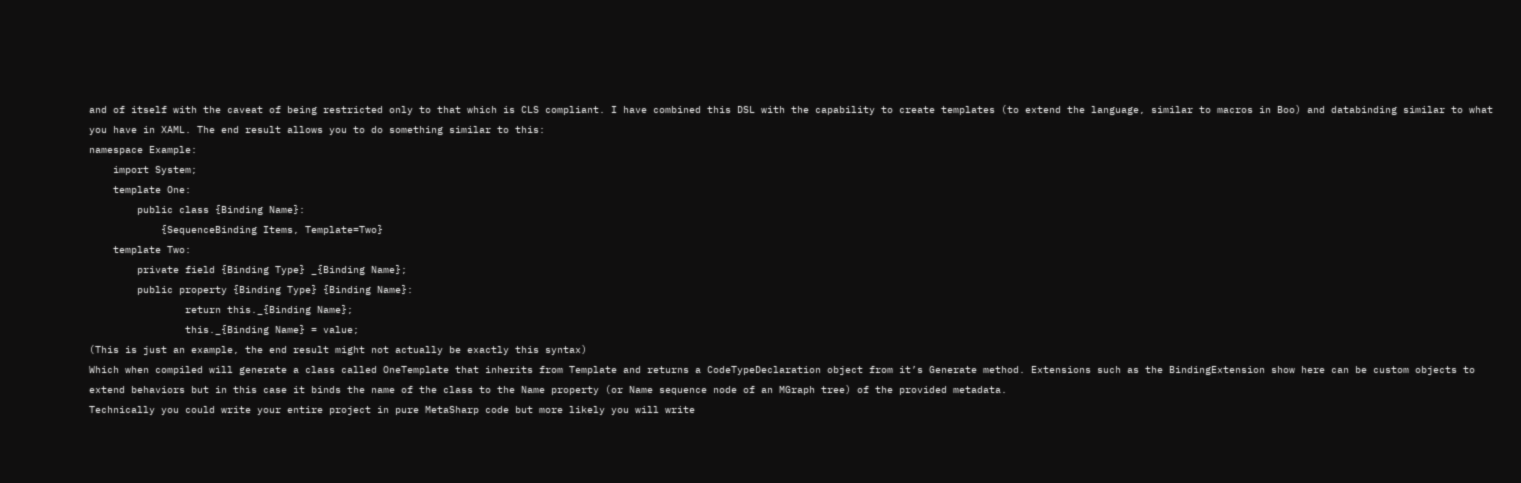and of itself with the caveat of being restricted only to that which is CLS compliant. I have combined this DSL with the capability to create templates (to extend the language, similar to macros in Boo) and databinding similar to what you have in XAML. The end result allows you to do something similar to this:
namespace Example:
    import System;
    template One:
        public class {Binding Name}:
            {SequenceBinding Items, Template=Two}
    template Two:
        private field {Binding Type} _{Binding Name};
        public property {Binding Type} {Binding Name}:
                return this._{Binding Name};
                this._{Binding Name} = value;
(This is just an example, the end result might not actually be exactly this syntax)
Which when compiled will generate a class called OneTemplate that inherits from Template and returns a CodeTypeDeclaration object from it’s Generate method. Extensions such as the BindingExtension show here can be custom objects to extend behaviors but in this case it binds the name of the class to the Name property (or Name sequence node of an MGraph tree) of the provided metadata.
Technically you could write your entire project in pure MetaSharp code but more likely you will write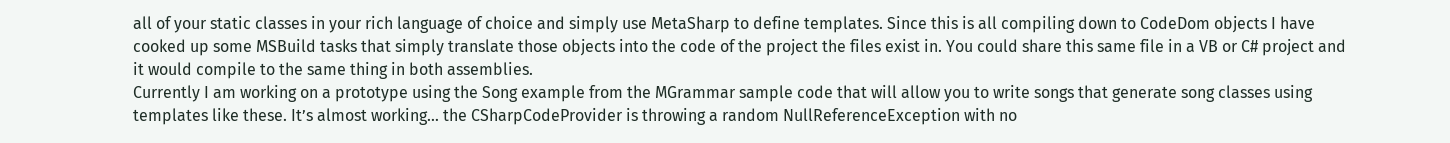all of your static classes in your rich language of choice and simply use MetaSharp to define templates. Since this is all compiling down to CodeDom objects I have cooked up some MSBuild tasks that simply translate those objects into the code of the project the files exist in. You could share this same file in a VB or C# project and it would compile to the same thing in both assemblies.
Currently I am working on a prototype using the Song example from the MGrammar sample code that will allow you to write songs that generate song classes using templates like these. It’s almost working… the CSharpCodeProvider is throwing a random NullReferenceException with no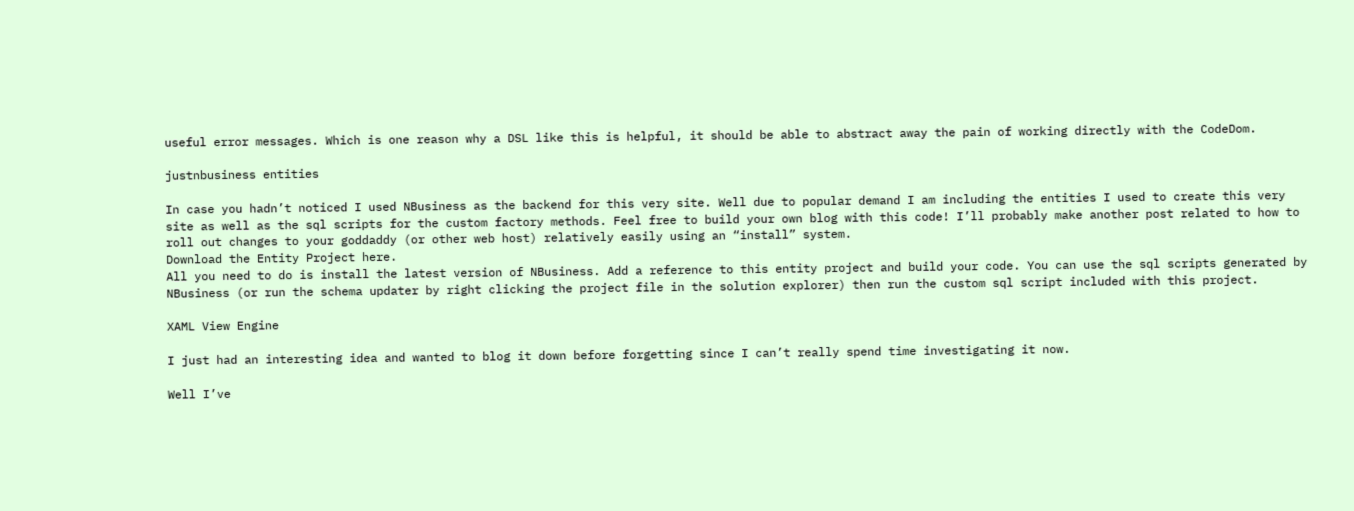useful error messages. Which is one reason why a DSL like this is helpful, it should be able to abstract away the pain of working directly with the CodeDom.

justnbusiness entities

In case you hadn’t noticed I used NBusiness as the backend for this very site. Well due to popular demand I am including the entities I used to create this very site as well as the sql scripts for the custom factory methods. Feel free to build your own blog with this code! I’ll probably make another post related to how to roll out changes to your goddaddy (or other web host) relatively easily using an “install” system.
Download the Entity Project here.
All you need to do is install the latest version of NBusiness. Add a reference to this entity project and build your code. You can use the sql scripts generated by NBusiness (or run the schema updater by right clicking the project file in the solution explorer) then run the custom sql script included with this project.

XAML View Engine

I just had an interesting idea and wanted to blog it down before forgetting since I can’t really spend time investigating it now.

Well I’ve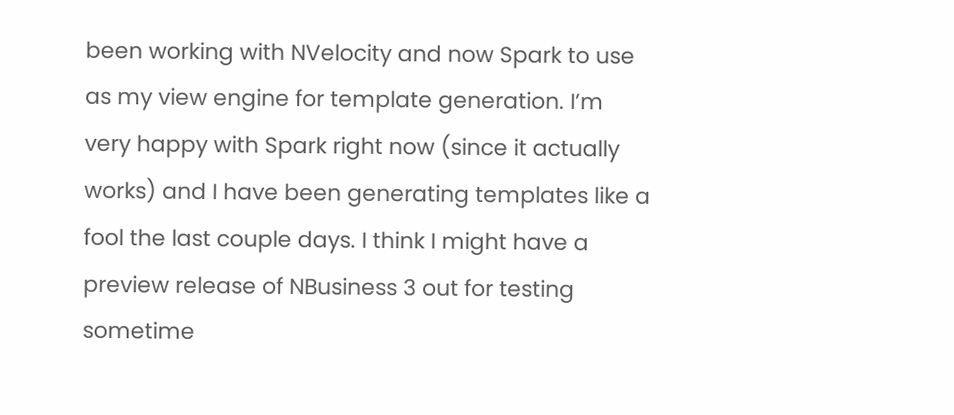been working with NVelocity and now Spark to use as my view engine for template generation. I’m very happy with Spark right now (since it actually works) and I have been generating templates like a fool the last couple days. I think I might have a preview release of NBusiness 3 out for testing sometime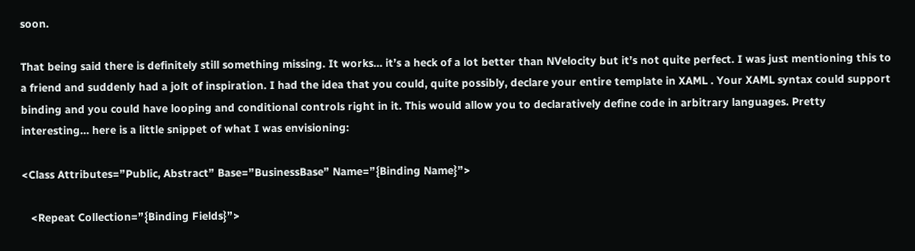soon.

That being said there is definitely still something missing. It works… it’s a heck of a lot better than NVelocity but it’s not quite perfect. I was just mentioning this to a friend and suddenly had a jolt of inspiration. I had the idea that you could, quite possibly, declare your entire template in XAML . Your XAML syntax could support binding and you could have looping and conditional controls right in it. This would allow you to declaratively define code in arbitrary languages. Pretty interesting… here is a little snippet of what I was envisioning:

<Class Attributes=”Public, Abstract” Base=”BusinessBase” Name=”{Binding Name}”>

   <Repeat Collection=”{Binding Fields}”>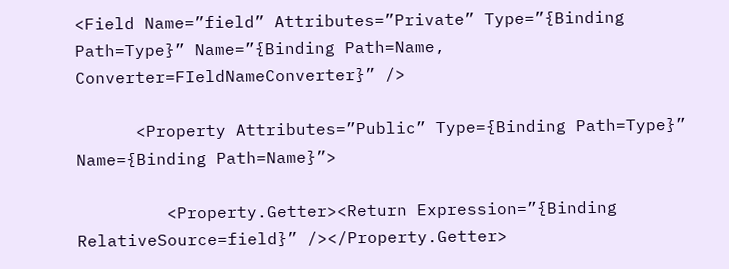<Field Name=”field” Attributes=”Private” Type=”{Binding Path=Type}” Name=”{Binding Path=Name, Converter=FIeldNameConverter}” />

      <Property Attributes=”Public” Type={Binding Path=Type}” Name={Binding Path=Name}”>

         <Property.Getter><Return Expression=”{Binding RelativeSource=field}” /></Property.Getter>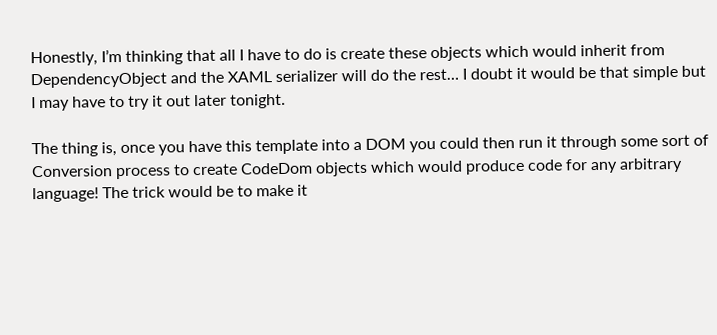Honestly, I’m thinking that all I have to do is create these objects which would inherit from DependencyObject and the XAML serializer will do the rest… I doubt it would be that simple but I may have to try it out later tonight.

The thing is, once you have this template into a DOM you could then run it through some sort of Conversion process to create CodeDom objects which would produce code for any arbitrary language! The trick would be to make it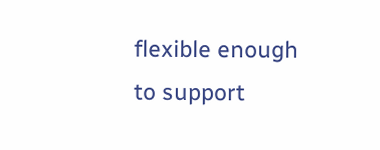flexible enough to support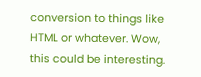conversion to things like HTML or whatever. Wow, this could be interesting.